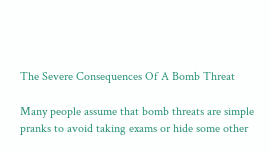The Severe Consequences Of A Bomb Threat

Many people assume that bomb threats are simple pranks to avoid taking exams or hide some other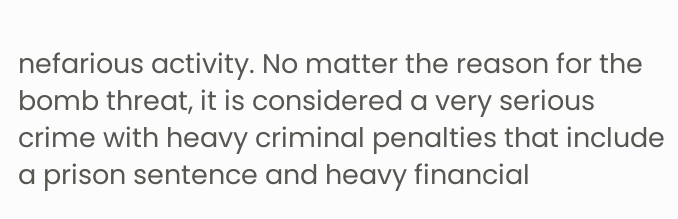nefarious activity. No matter the reason for the bomb threat, it is considered a very serious crime with heavy criminal penalties that include a prison sentence and heavy financial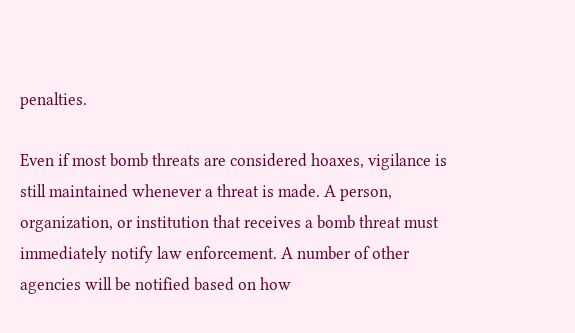penalties.

Even if most bomb threats are considered hoaxes, vigilance is still maintained whenever a threat is made. A person, organization, or institution that receives a bomb threat must immediately notify law enforcement. A number of other agencies will be notified based on how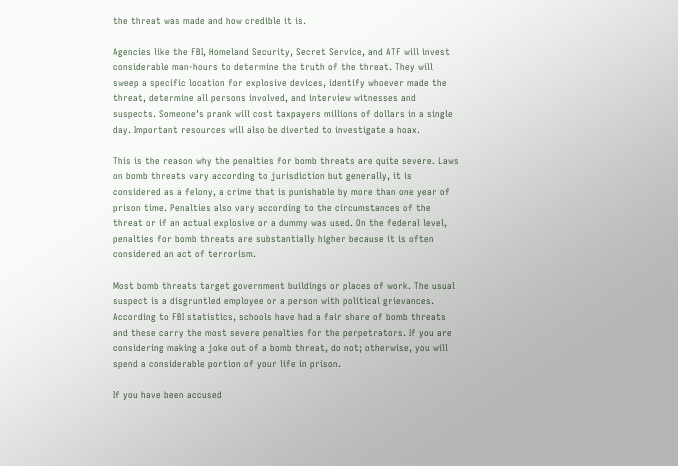the threat was made and how credible it is.

Agencies like the FBI, Homeland Security, Secret Service, and ATF will invest considerable man-hours to determine the truth of the threat. They will sweep a specific location for explosive devices, identify whoever made the threat, determine all persons involved, and interview witnesses and suspects. Someone’s prank will cost taxpayers millions of dollars in a single day. Important resources will also be diverted to investigate a hoax.

This is the reason why the penalties for bomb threats are quite severe. Laws on bomb threats vary according to jurisdiction but generally, it is considered as a felony, a crime that is punishable by more than one year of prison time. Penalties also vary according to the circumstances of the threat or if an actual explosive or a dummy was used. On the federal level, penalties for bomb threats are substantially higher because it is often considered an act of terrorism.

Most bomb threats target government buildings or places of work. The usual suspect is a disgruntled employee or a person with political grievances. According to FBI statistics, schools have had a fair share of bomb threats and these carry the most severe penalties for the perpetrators. If you are considering making a joke out of a bomb threat, do not; otherwise, you will spend a considerable portion of your life in prison.

If you have been accused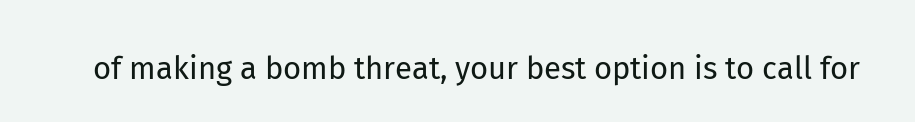of making a bomb threat, your best option is to call for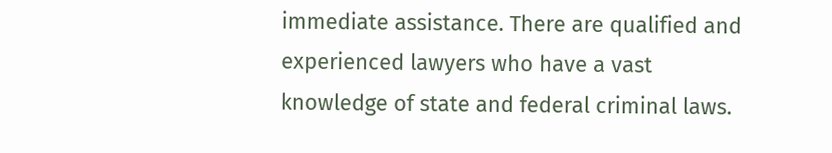immediate assistance. There are qualified and experienced lawyers who have a vast knowledge of state and federal criminal laws.